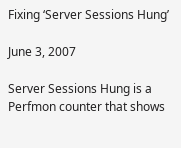Fixing ‘Server Sessions Hung’

June 3, 2007

Server Sessions Hung is a Perfmon counter that shows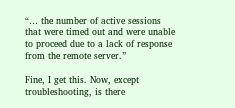“… the number of active sessions that were timed out and were unable to proceed due to a lack of response from the remote server.”

Fine, I get this. Now, except troubleshooting, is there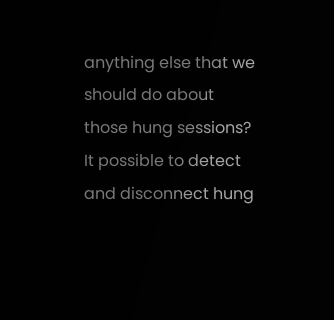anything else that we should do about those hung sessions? It possible to detect and disconnect hung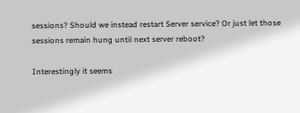sessions? Should we instead restart Server service? Or just let those sessions remain hung until next server reboot?

Interestingly it seems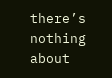there’s nothing about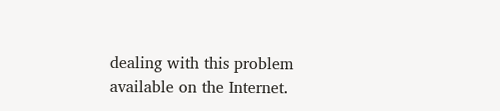dealing with this problem available on the Internet.